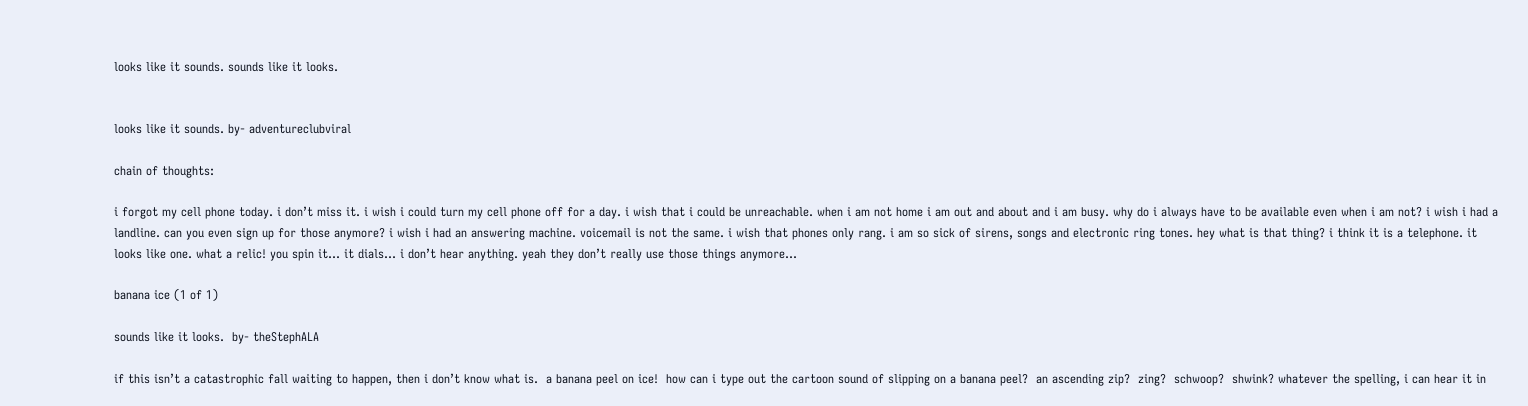looks like it sounds. sounds like it looks.


looks like it sounds. by- adventureclubviral

chain of thoughts:

i forgot my cell phone today. i don’t miss it. i wish i could turn my cell phone off for a day. i wish that i could be unreachable. when i am not home i am out and about and i am busy. why do i always have to be available even when i am not? i wish i had a landline. can you even sign up for those anymore? i wish i had an answering machine. voicemail is not the same. i wish that phones only rang. i am so sick of sirens, songs and electronic ring tones. hey what is that thing? i think it is a telephone. it looks like one. what a relic! you spin it… it dials… i don’t hear anything. yeah they don’t really use those things anymore…

banana ice (1 of 1)

sounds like it looks.  by- theStephALA

if this isn’t a catastrophic fall waiting to happen, then i don’t know what is.  a banana peel on ice!  how can i type out the cartoon sound of slipping on a banana peel?  an ascending zip?  zing?  schwoop?  shwink? whatever the spelling, i can hear it in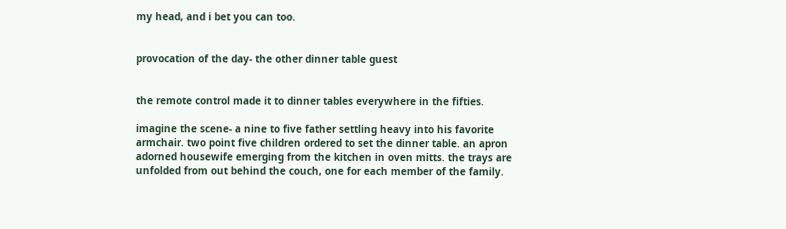my head, and i bet you can too.


provocation of the day- the other dinner table guest


the remote control made it to dinner tables everywhere in the fifties.

imagine the scene- a nine to five father settling heavy into his favorite armchair. two point five children ordered to set the dinner table. an apron adorned housewife emerging from the kitchen in oven mitts. the trays are unfolded from out behind the couch, one for each member of the family.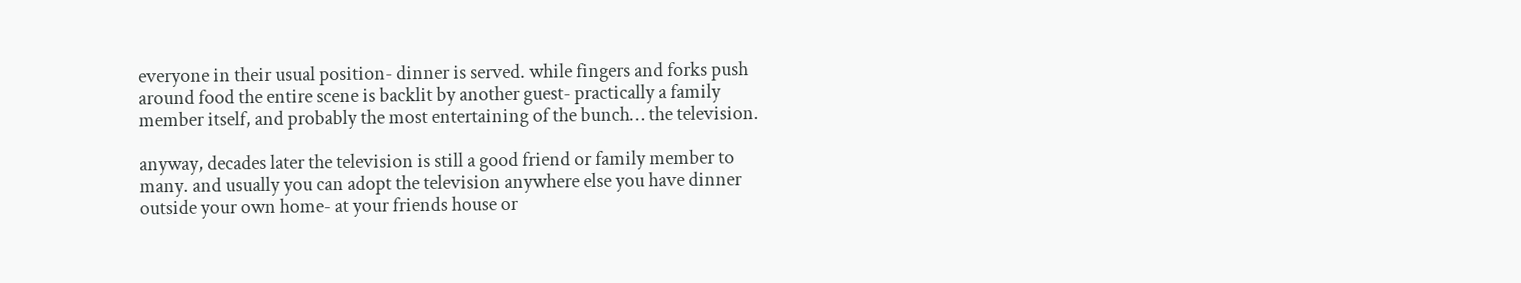everyone in their usual position- dinner is served. while fingers and forks push around food the entire scene is backlit by another guest- practically a family member itself, and probably the most entertaining of the bunch… the television.

anyway, decades later the television is still a good friend or family member to many. and usually you can adopt the television anywhere else you have dinner outside your own home- at your friends house or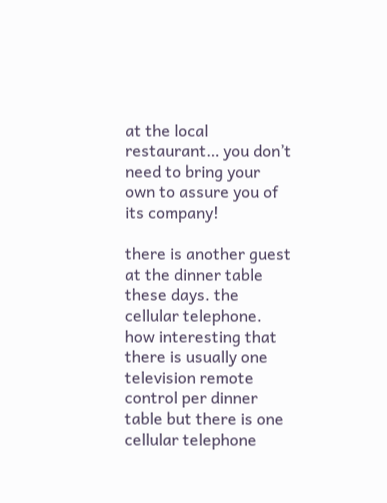at the local restaurant… you don’t need to bring your own to assure you of its company!

there is another guest at the dinner table these days. the cellular telephone. how interesting that there is usually one television remote control per dinner table but there is one cellular telephone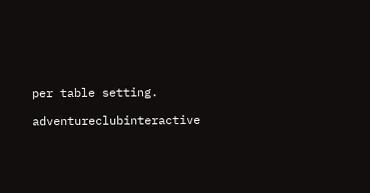per table setting.

adventureclubinteractive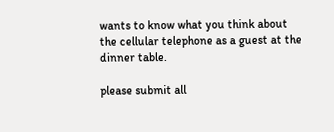wants to know what you think about the cellular telephone as a guest at the dinner table.

please submit all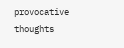provocative thoughts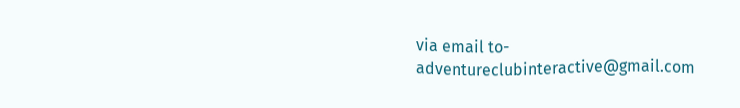via email to- adventureclubinteractive@gmail.com